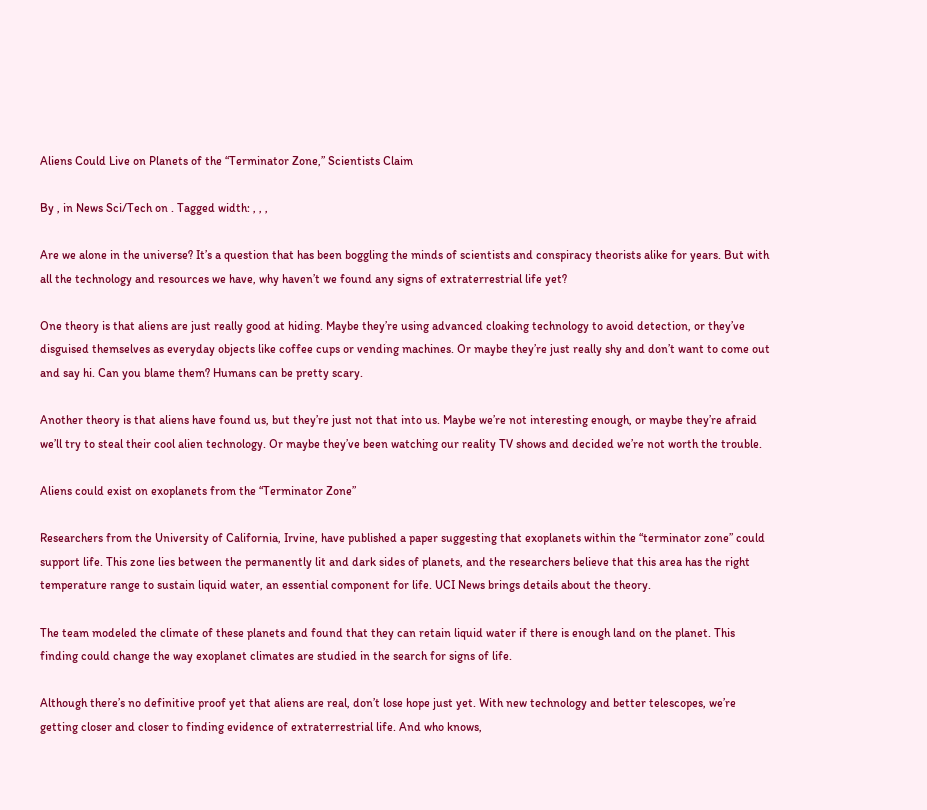Aliens Could Live on Planets of the “Terminator Zone,” Scientists Claim

By , in News Sci/Tech on . Tagged width: , , ,

Are we alone in the universe? It’s a question that has been boggling the minds of scientists and conspiracy theorists alike for years. But with all the technology and resources we have, why haven’t we found any signs of extraterrestrial life yet?

One theory is that aliens are just really good at hiding. Maybe they’re using advanced cloaking technology to avoid detection, or they’ve disguised themselves as everyday objects like coffee cups or vending machines. Or maybe they’re just really shy and don’t want to come out and say hi. Can you blame them? Humans can be pretty scary.

Another theory is that aliens have found us, but they’re just not that into us. Maybe we’re not interesting enough, or maybe they’re afraid we’ll try to steal their cool alien technology. Or maybe they’ve been watching our reality TV shows and decided we’re not worth the trouble.

Aliens could exist on exoplanets from the “Terminator Zone”

Researchers from the University of California, Irvine, have published a paper suggesting that exoplanets within the “terminator zone” could support life. This zone lies between the permanently lit and dark sides of planets, and the researchers believe that this area has the right temperature range to sustain liquid water, an essential component for life. UCI News brings details about the theory.

The team modeled the climate of these planets and found that they can retain liquid water if there is enough land on the planet. This finding could change the way exoplanet climates are studied in the search for signs of life.

Although there’s no definitive proof yet that aliens are real, don’t lose hope just yet. With new technology and better telescopes, we’re getting closer and closer to finding evidence of extraterrestrial life. And who knows,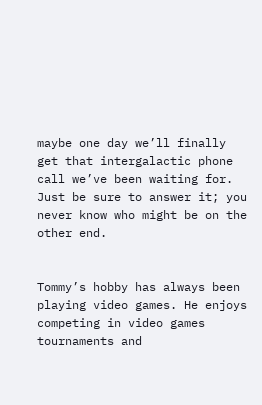maybe one day we’ll finally get that intergalactic phone call we’ve been waiting for. Just be sure to answer it; you never know who might be on the other end.


Tommy’s hobby has always been playing video games. He enjoys competing in video games tournaments and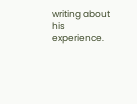writing about his experience.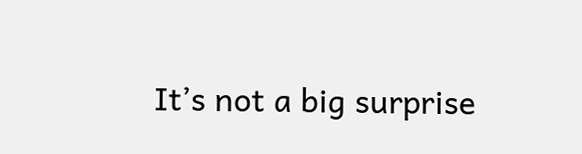It’s not a big surprise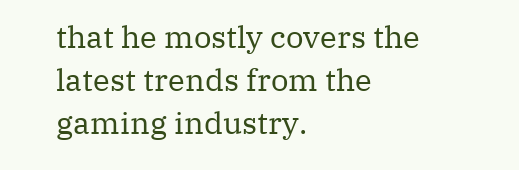that he mostly covers the latest trends from the gaming industry.